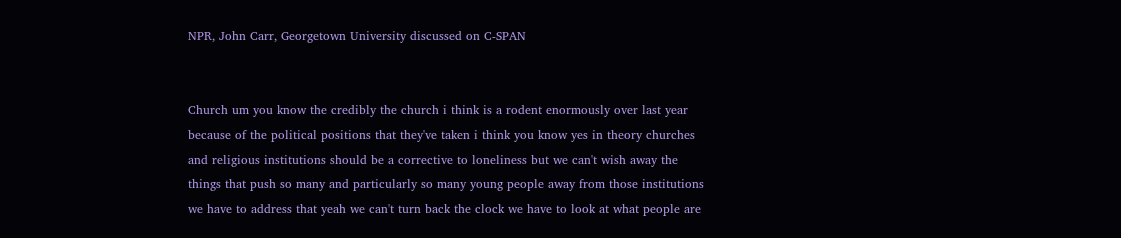NPR, John Carr, Georgetown University discussed on C-SPAN


Church um you know the credibly the church i think is a rodent enormously over last year because of the political positions that they've taken i think you know yes in theory churches and religious institutions should be a corrective to loneliness but we can't wish away the things that push so many and particularly so many young people away from those institutions we have to address that yeah we can't turn back the clock we have to look at what people are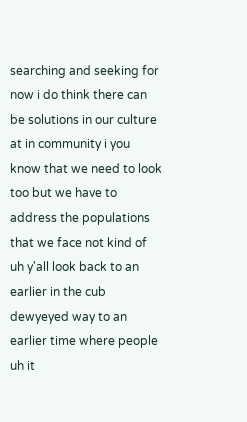searching and seeking for now i do think there can be solutions in our culture at in community i you know that we need to look too but we have to address the populations that we face not kind of uh y'all look back to an earlier in the cub dewyeyed way to an earlier time where people uh it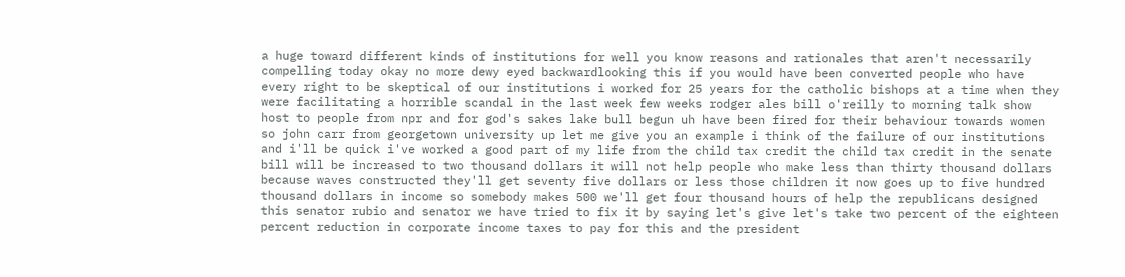a huge toward different kinds of institutions for well you know reasons and rationales that aren't necessarily compelling today okay no more dewy eyed backwardlooking this if you would have been converted people who have every right to be skeptical of our institutions i worked for 25 years for the catholic bishops at a time when they were facilitating a horrible scandal in the last week few weeks rodger ales bill o'reilly to morning talk show host to people from npr and for god's sakes lake bull begun uh have been fired for their behaviour towards women so john carr from georgetown university up let me give you an example i think of the failure of our institutions and i'll be quick i've worked a good part of my life from the child tax credit the child tax credit in the senate bill will be increased to two thousand dollars it will not help people who make less than thirty thousand dollars because waves constructed they'll get seventy five dollars or less those children it now goes up to five hundred thousand dollars in income so somebody makes 500 we'll get four thousand hours of help the republicans designed this senator rubio and senator we have tried to fix it by saying let's give let's take two percent of the eighteen percent reduction in corporate income taxes to pay for this and the president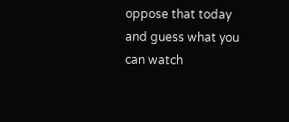oppose that today and guess what you can watch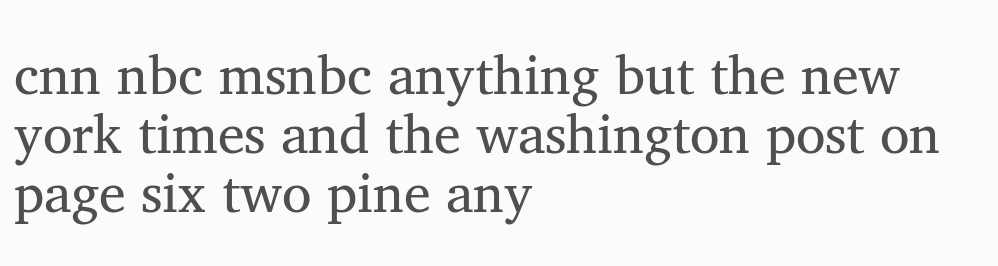cnn nbc msnbc anything but the new york times and the washington post on page six two pine any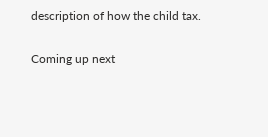description of how the child tax.

Coming up next